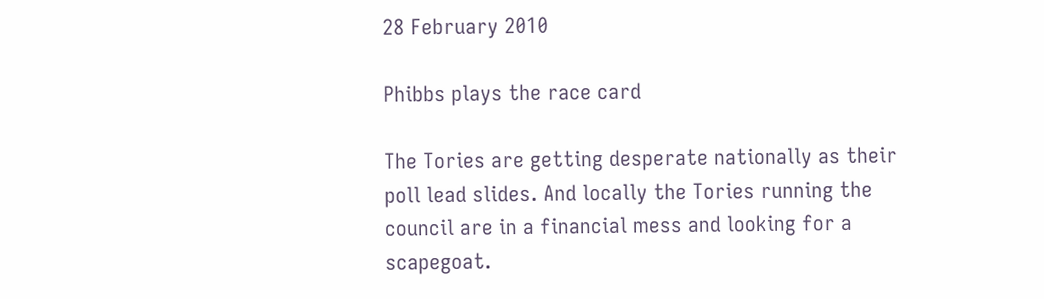28 February 2010

Phibbs plays the race card

The Tories are getting desperate nationally as their poll lead slides. And locally the Tories running the council are in a financial mess and looking for a scapegoat.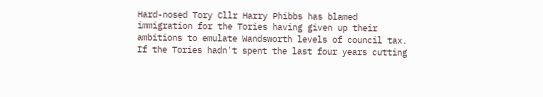Hard-nosed Tory Cllr Harry Phibbs has blamed immigration for the Tories having given up their ambitions to emulate Wandsworth levels of council tax. If the Tories hadn't spent the last four years cutting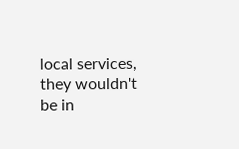local services, they wouldn't be in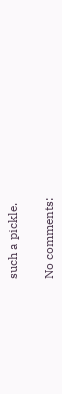such a pickle.

No comments: